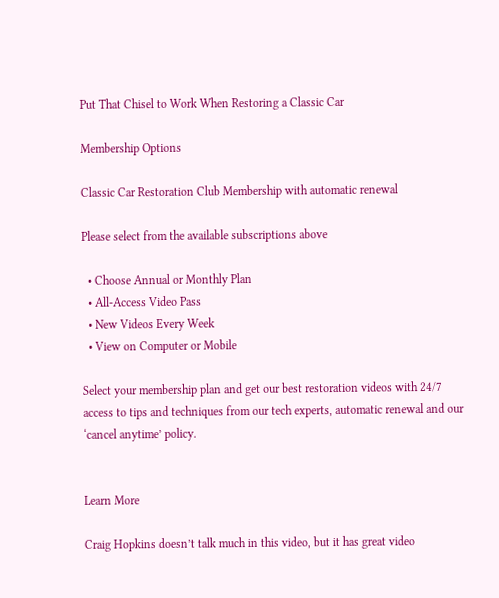Put That Chisel to Work When Restoring a Classic Car

Membership Options

Classic Car Restoration Club Membership with automatic renewal

Please select from the available subscriptions above

  • Choose Annual or Monthly Plan
  • All-Access Video Pass
  • New Videos Every Week
  • View on Computer or Mobile

Select your membership plan and get our best restoration videos with 24/7 access to tips and techniques from our tech experts, automatic renewal and our ‘cancel anytime’ policy.


Learn More

Craig Hopkins doesn’t talk much in this video, but it has great video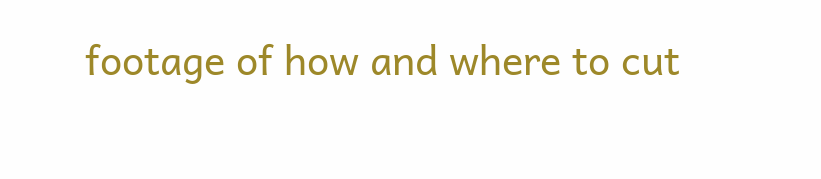footage of how and where to cut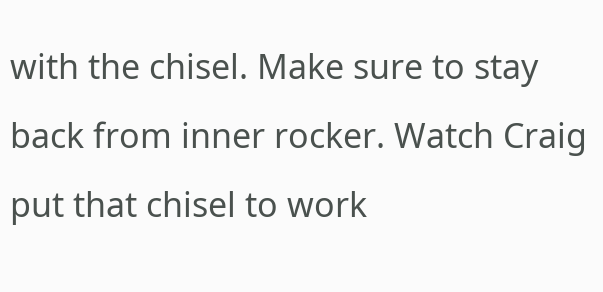with the chisel. Make sure to stay back from inner rocker. Watch Craig put that chisel to work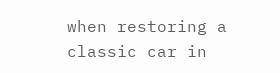when restoring a classic car in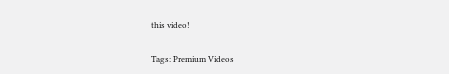this video!

Tags: Premium Videos